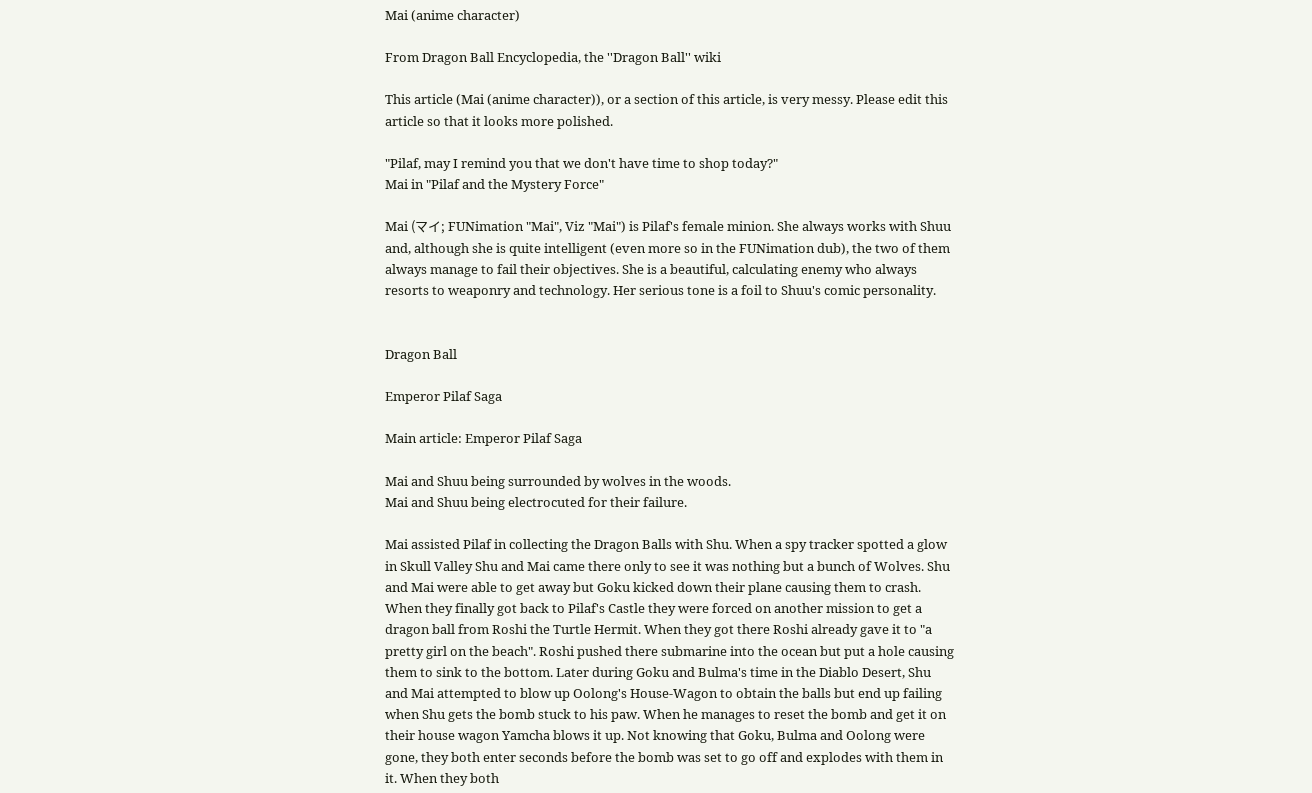Mai (anime character)

From Dragon Ball Encyclopedia, the ''Dragon Ball'' wiki

This article (Mai (anime character)), or a section of this article, is very messy. Please edit this article so that it looks more polished.

"Pilaf, may I remind you that we don't have time to shop today?"
Mai in "Pilaf and the Mystery Force"

Mai (マイ; FUNimation "Mai", Viz "Mai") is Pilaf's female minion. She always works with Shuu and, although she is quite intelligent (even more so in the FUNimation dub), the two of them always manage to fail their objectives. She is a beautiful, calculating enemy who always resorts to weaponry and technology. Her serious tone is a foil to Shuu's comic personality.


Dragon Ball

Emperor Pilaf Saga

Main article: Emperor Pilaf Saga

Mai and Shuu being surrounded by wolves in the woods.
Mai and Shuu being electrocuted for their failure.

Mai assisted Pilaf in collecting the Dragon Balls with Shu. When a spy tracker spotted a glow in Skull Valley Shu and Mai came there only to see it was nothing but a bunch of Wolves. Shu and Mai were able to get away but Goku kicked down their plane causing them to crash. When they finally got back to Pilaf's Castle they were forced on another mission to get a dragon ball from Roshi the Turtle Hermit. When they got there Roshi already gave it to "a pretty girl on the beach". Roshi pushed there submarine into the ocean but put a hole causing them to sink to the bottom. Later during Goku and Bulma's time in the Diablo Desert, Shu and Mai attempted to blow up Oolong's House-Wagon to obtain the balls but end up failing when Shu gets the bomb stuck to his paw. When he manages to reset the bomb and get it on their house wagon Yamcha blows it up. Not knowing that Goku, Bulma and Oolong were gone, they both enter seconds before the bomb was set to go off and explodes with them in it. When they both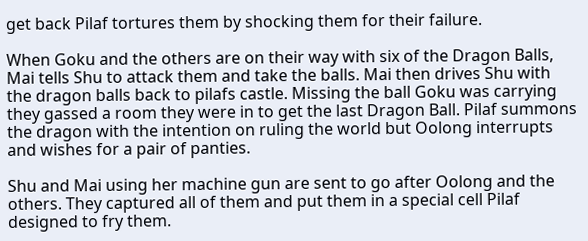get back Pilaf tortures them by shocking them for their failure.

When Goku and the others are on their way with six of the Dragon Balls, Mai tells Shu to attack them and take the balls. Mai then drives Shu with the dragon balls back to pilafs castle. Missing the ball Goku was carrying they gassed a room they were in to get the last Dragon Ball. Pilaf summons the dragon with the intention on ruling the world but Oolong interrupts and wishes for a pair of panties.

Shu and Mai using her machine gun are sent to go after Oolong and the others. They captured all of them and put them in a special cell Pilaf designed to fry them.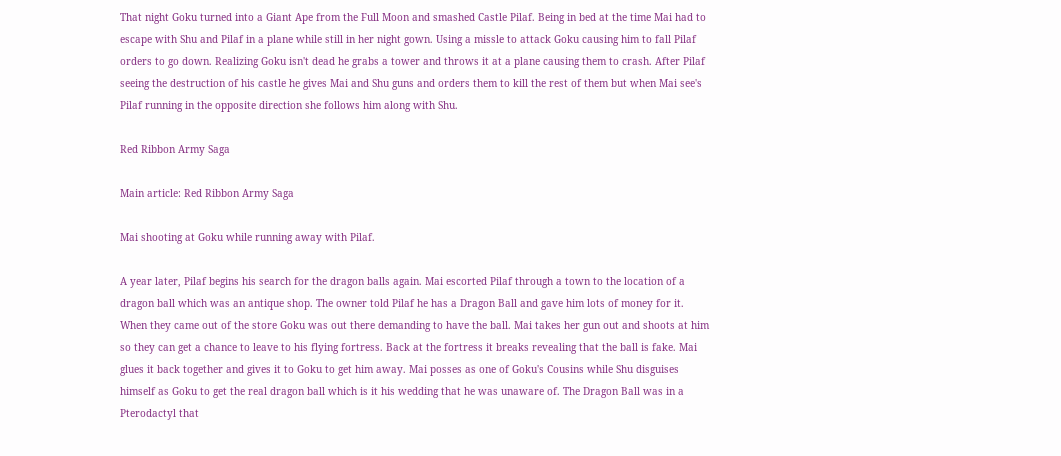That night Goku turned into a Giant Ape from the Full Moon and smashed Castle Pilaf. Being in bed at the time Mai had to escape with Shu and Pilaf in a plane while still in her night gown. Using a missle to attack Goku causing him to fall Pilaf orders to go down. Realizing Goku isn't dead he grabs a tower and throws it at a plane causing them to crash. After Pilaf seeing the destruction of his castle he gives Mai and Shu guns and orders them to kill the rest of them but when Mai see's Pilaf running in the opposite direction she follows him along with Shu.

Red Ribbon Army Saga

Main article: Red Ribbon Army Saga

Mai shooting at Goku while running away with Pilaf.

A year later, Pilaf begins his search for the dragon balls again. Mai escorted Pilaf through a town to the location of a dragon ball which was an antique shop. The owner told Pilaf he has a Dragon Ball and gave him lots of money for it. When they came out of the store Goku was out there demanding to have the ball. Mai takes her gun out and shoots at him so they can get a chance to leave to his flying fortress. Back at the fortress it breaks revealing that the ball is fake. Mai glues it back together and gives it to Goku to get him away. Mai posses as one of Goku's Cousins while Shu disguises himself as Goku to get the real dragon ball which is it his wedding that he was unaware of. The Dragon Ball was in a Pterodactyl that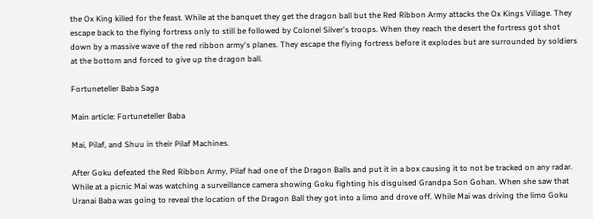the Ox King killed for the feast. While at the banquet they get the dragon ball but the Red Ribbon Army attacks the Ox Kings Village. They escape back to the flying fortress only to still be followed by Colonel Silver's troops. When they reach the desert the fortress got shot down by a massive wave of the red ribbon army's planes. They escape the flying fortress before it explodes but are surrounded by soldiers at the bottom and forced to give up the dragon ball.

Fortuneteller Baba Saga

Main article: Fortuneteller Baba

Mai, Pilaf, and Shuu in their Pilaf Machines.

After Goku defeated the Red Ribbon Army, Pilaf had one of the Dragon Balls and put it in a box causing it to not be tracked on any radar. While at a picnic Mai was watching a surveillance camera showing Goku fighting his disguised Grandpa Son Gohan. When she saw that Uranai Baba was going to reveal the location of the Dragon Ball they got into a limo and drove off. While Mai was driving the limo Goku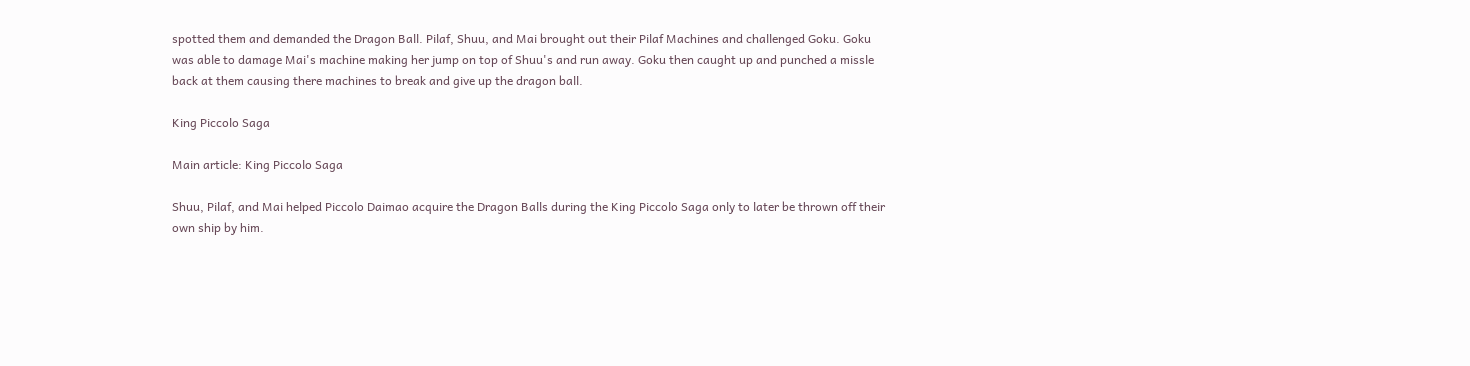spotted them and demanded the Dragon Ball. Pilaf, Shuu, and Mai brought out their Pilaf Machines and challenged Goku. Goku was able to damage Mai's machine making her jump on top of Shuu's and run away. Goku then caught up and punched a missle back at them causing there machines to break and give up the dragon ball.

King Piccolo Saga

Main article: King Piccolo Saga

Shuu, Pilaf, and Mai helped Piccolo Daimao acquire the Dragon Balls during the King Piccolo Saga only to later be thrown off their own ship by him.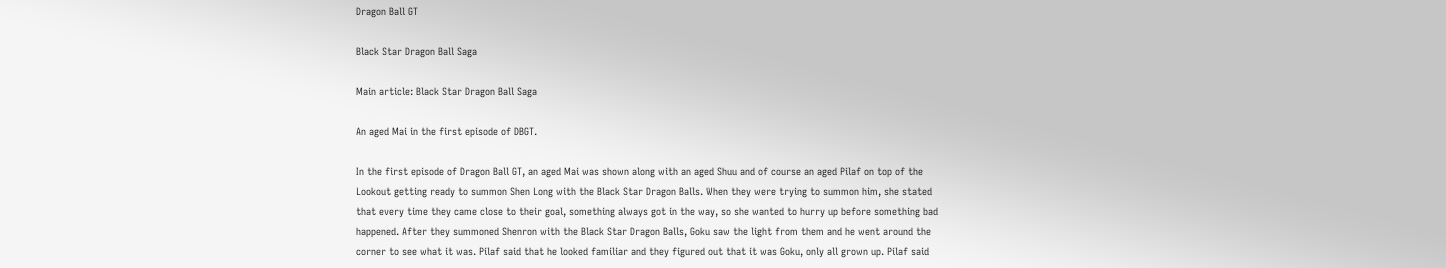Dragon Ball GT

Black Star Dragon Ball Saga

Main article: Black Star Dragon Ball Saga

An aged Mai in the first episode of DBGT.

In the first episode of Dragon Ball GT, an aged Mai was shown along with an aged Shuu and of course an aged Pilaf on top of the Lookout getting ready to summon Shen Long with the Black Star Dragon Balls. When they were trying to summon him, she stated that every time they came close to their goal, something always got in the way, so she wanted to hurry up before something bad happened. After they summoned Shenron with the Black Star Dragon Balls, Goku saw the light from them and he went around the corner to see what it was. Pilaf said that he looked familiar and they figured out that it was Goku, only all grown up. Pilaf said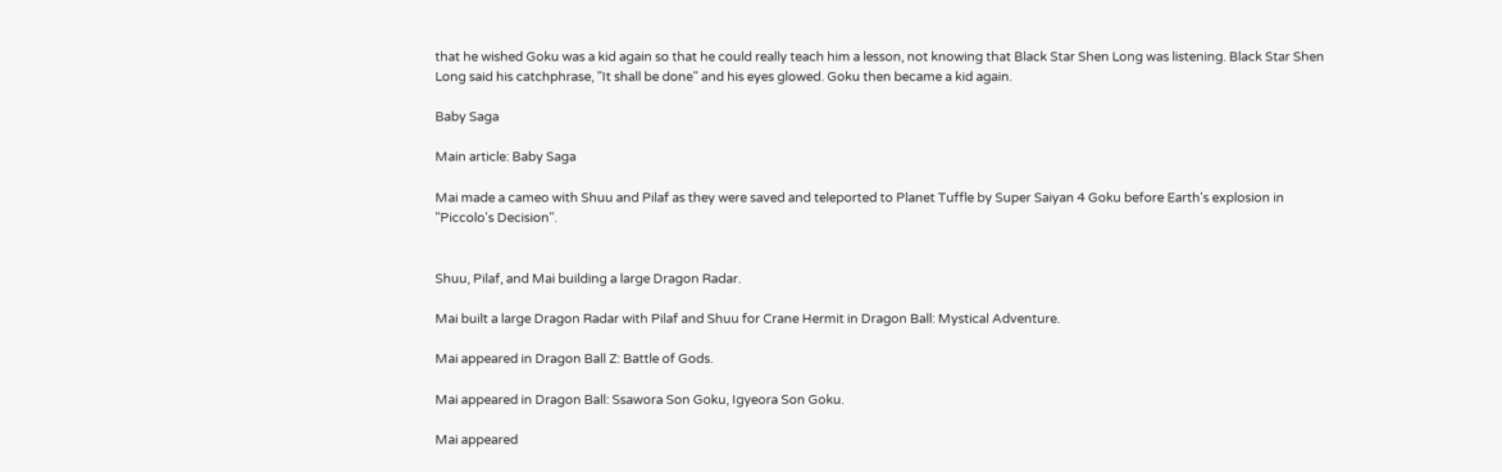that he wished Goku was a kid again so that he could really teach him a lesson, not knowing that Black Star Shen Long was listening. Black Star Shen Long said his catchphrase, "It shall be done" and his eyes glowed. Goku then became a kid again.

Baby Saga

Main article: Baby Saga

Mai made a cameo with Shuu and Pilaf as they were saved and teleported to Planet Tuffle by Super Saiyan 4 Goku before Earth's explosion in "Piccolo's Decision".


Shuu, Pilaf, and Mai building a large Dragon Radar.

Mai built a large Dragon Radar with Pilaf and Shuu for Crane Hermit in Dragon Ball: Mystical Adventure.

Mai appeared in Dragon Ball Z: Battle of Gods.

Mai appeared in Dragon Ball: Ssawora Son Goku, Igyeora Son Goku.

Mai appeared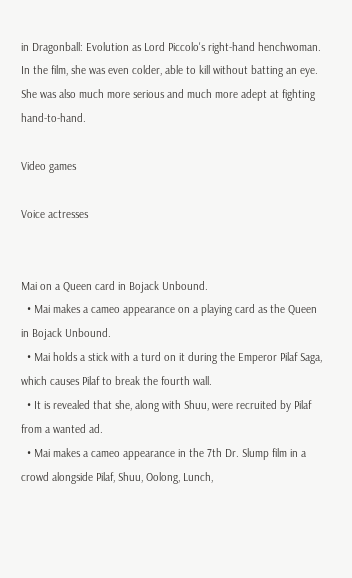in Dragonball: Evolution as Lord Piccolo's right-hand henchwoman. In the film, she was even colder, able to kill without batting an eye. She was also much more serious and much more adept at fighting hand-to-hand.

Video games

Voice actresses


Mai on a Queen card in Bojack Unbound.
  • Mai makes a cameo appearance on a playing card as the Queen in Bojack Unbound.
  • Mai holds a stick with a turd on it during the Emperor Pilaf Saga, which causes Pilaf to break the fourth wall.
  • It is revealed that she, along with Shuu, were recruited by Pilaf from a wanted ad.
  • Mai makes a cameo appearance in the 7th Dr. Slump film in a crowd alongside Pilaf, Shuu, Oolong, Lunch,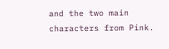and the two main characters from Pink.